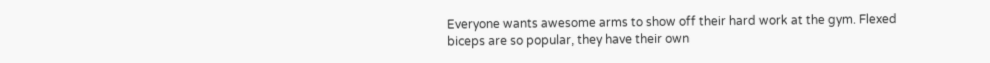Everyone wants awesome arms to show off their hard work at the gym. Flexed biceps are so popular, they have their own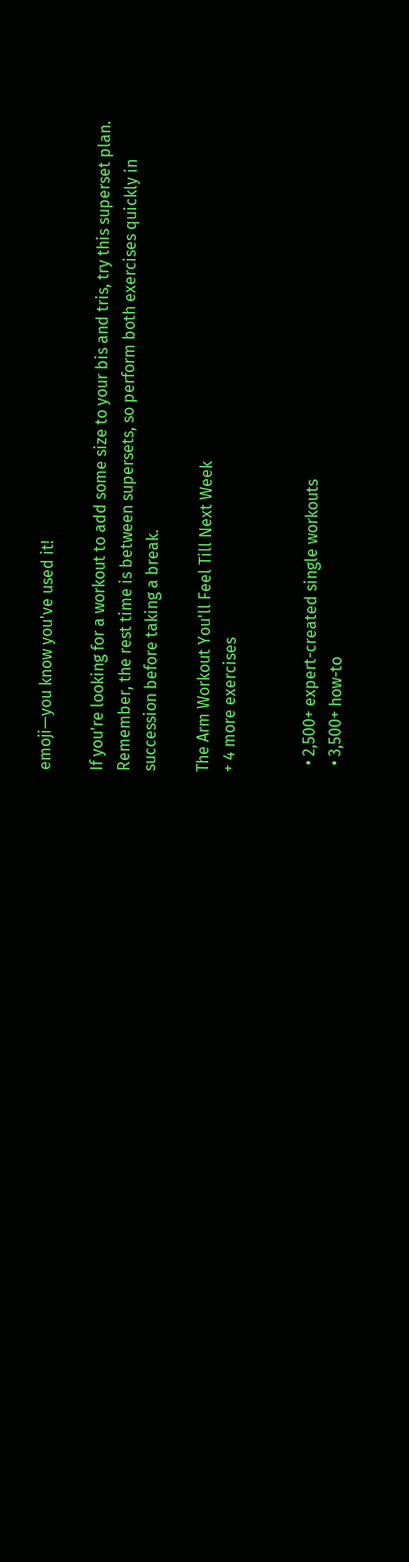emoji—you know you've used it!

If you're looking for a workout to add some size to your bis and tris, try this superset plan. Remember, the rest time is between supersets, so perform both exercises quickly in succession before taking a break.

The Arm Workout You'll Feel Till Next Week
+ 4 more exercises


  • 2,500+ expert-created single workouts
  • 3,500+ how-to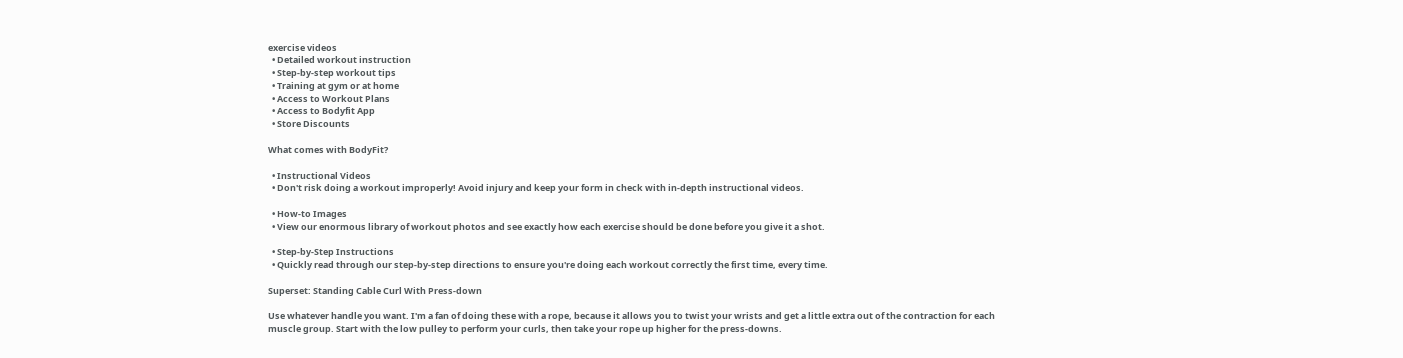exercise videos
  • Detailed workout instruction
  • Step-by-step workout tips
  • Training at gym or at home
  • Access to Workout Plans
  • Access to Bodyfit App
  • Store Discounts

What comes with BodyFit?

  • Instructional Videos
  • Don't risk doing a workout improperly! Avoid injury and keep your form in check with in-depth instructional videos.

  • How-to Images
  • View our enormous library of workout photos and see exactly how each exercise should be done before you give it a shot.

  • Step-by-Step Instructions
  • Quickly read through our step-by-step directions to ensure you're doing each workout correctly the first time, every time.

Superset: Standing Cable Curl With Press-down

Use whatever handle you want. I'm a fan of doing these with a rope, because it allows you to twist your wrists and get a little extra out of the contraction for each muscle group. Start with the low pulley to perform your curls, then take your rope up higher for the press-downs.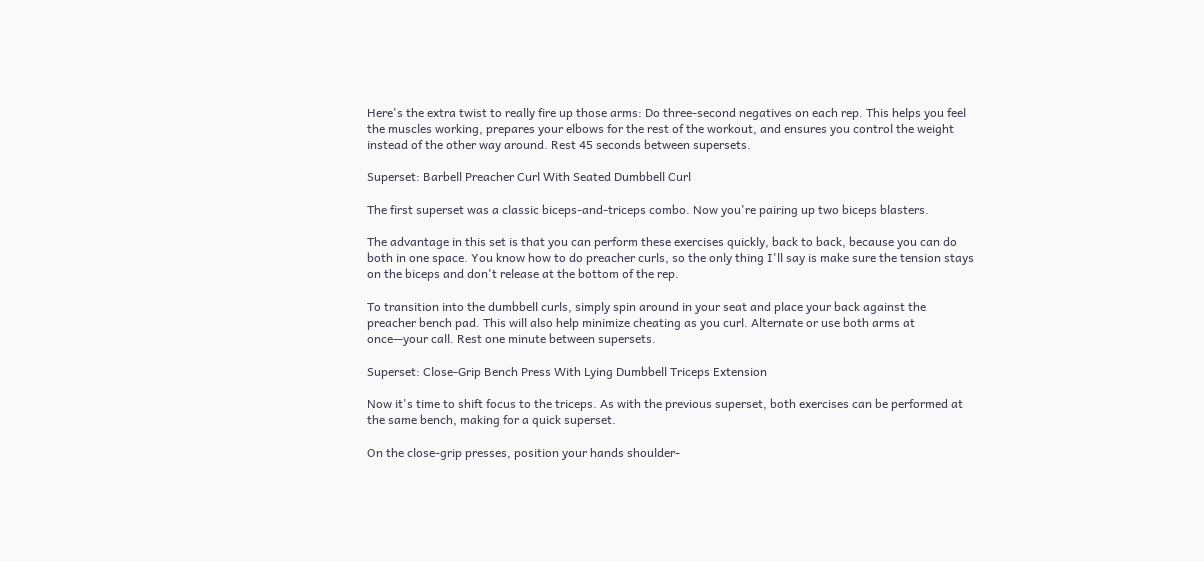Here's the extra twist to really fire up those arms: Do three-second negatives on each rep. This helps you feel the muscles working, prepares your elbows for the rest of the workout, and ensures you control the weight instead of the other way around. Rest 45 seconds between supersets.

Superset: Barbell Preacher Curl With Seated Dumbbell Curl

The first superset was a classic biceps-and-triceps combo. Now you're pairing up two biceps blasters.

The advantage in this set is that you can perform these exercises quickly, back to back, because you can do both in one space. You know how to do preacher curls, so the only thing I'll say is make sure the tension stays on the biceps and don't release at the bottom of the rep.

To transition into the dumbbell curls, simply spin around in your seat and place your back against the preacher bench pad. This will also help minimize cheating as you curl. Alternate or use both arms at once—your call. Rest one minute between supersets.

Superset: Close-Grip Bench Press With Lying Dumbbell Triceps Extension

Now it's time to shift focus to the triceps. As with the previous superset, both exercises can be performed at the same bench, making for a quick superset.

On the close-grip presses, position your hands shoulder-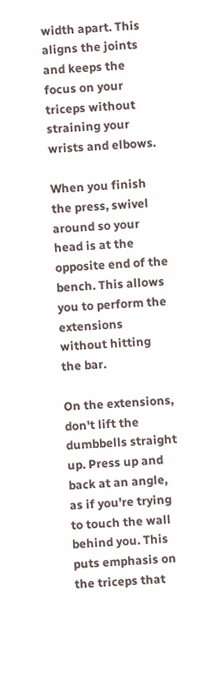width apart. This aligns the joints and keeps the focus on your triceps without straining your wrists and elbows.

When you finish the press, swivel around so your head is at the opposite end of the bench. This allows you to perform the extensions without hitting the bar.

On the extensions, don't lift the dumbbells straight up. Press up and back at an angle, as if you're trying to touch the wall behind you. This puts emphasis on the triceps that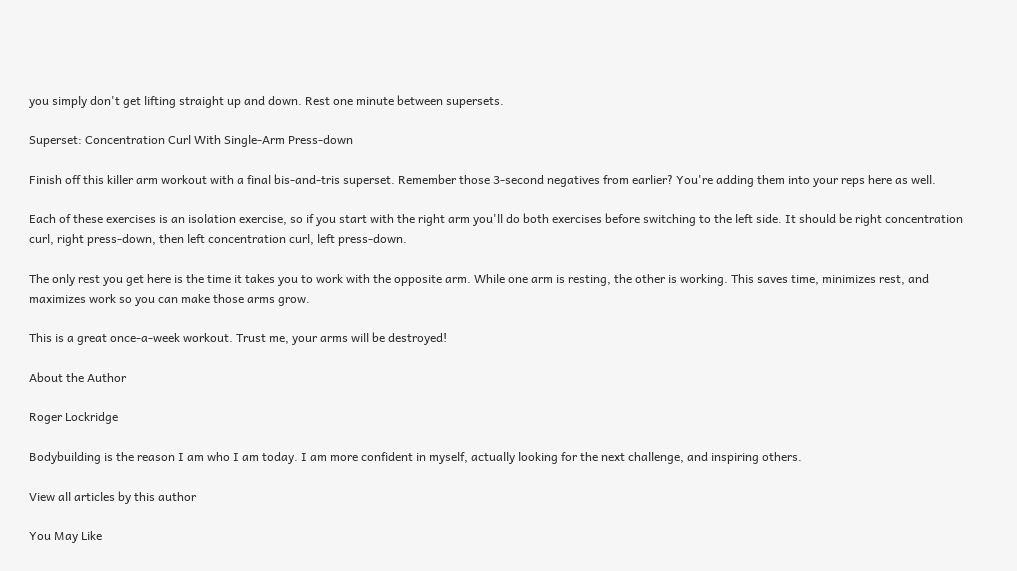you simply don't get lifting straight up and down. Rest one minute between supersets.

Superset: Concentration Curl With Single-Arm Press-down

Finish off this killer arm workout with a final bis-and-tris superset. Remember those 3-second negatives from earlier? You're adding them into your reps here as well.

Each of these exercises is an isolation exercise, so if you start with the right arm you'll do both exercises before switching to the left side. It should be right concentration curl, right press-down, then left concentration curl, left press-down.

The only rest you get here is the time it takes you to work with the opposite arm. While one arm is resting, the other is working. This saves time, minimizes rest, and maximizes work so you can make those arms grow.

This is a great once-a-week workout. Trust me, your arms will be destroyed!

About the Author

Roger Lockridge

Bodybuilding is the reason I am who I am today. I am more confident in myself, actually looking for the next challenge, and inspiring others.

View all articles by this author

You May Like